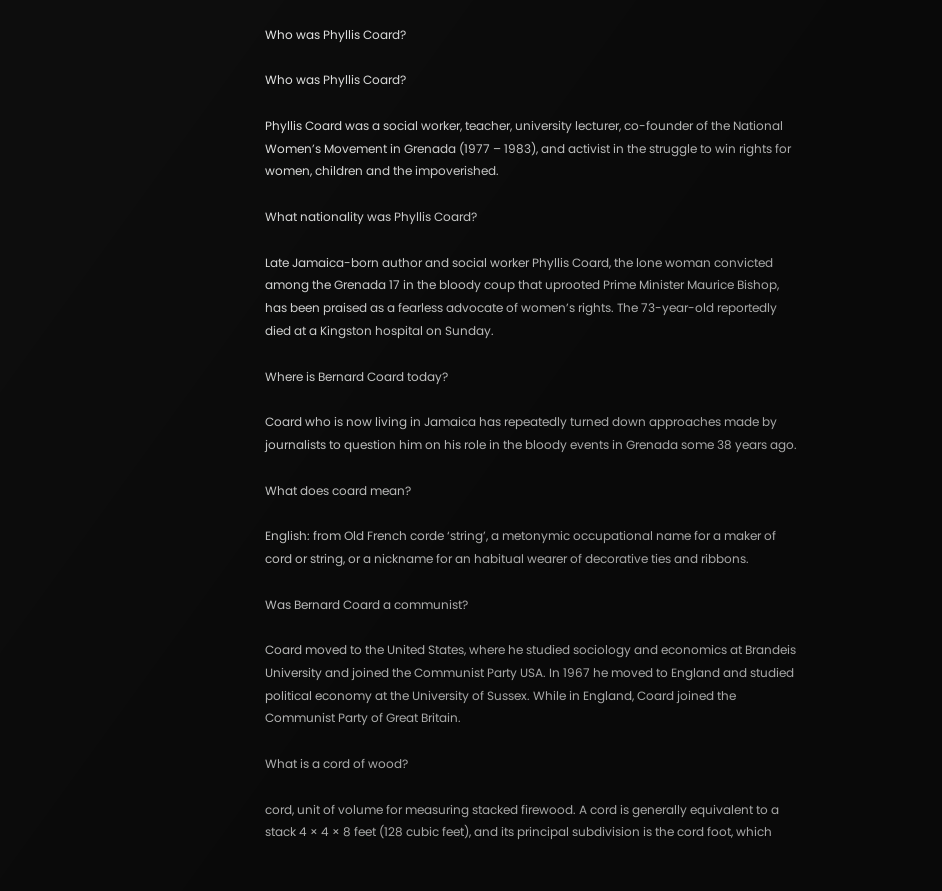Who was Phyllis Coard?

Who was Phyllis Coard?

Phyllis Coard was a social worker, teacher, university lecturer, co-founder of the National Women’s Movement in Grenada (1977 – 1983), and activist in the struggle to win rights for women, children and the impoverished.

What nationality was Phyllis Coard?

Late Jamaica-born author and social worker Phyllis Coard, the lone woman convicted among the Grenada 17 in the bloody coup that uprooted Prime Minister Maurice Bishop, has been praised as a fearless advocate of women’s rights. The 73-year-old reportedly died at a Kingston hospital on Sunday.

Where is Bernard Coard today?

Coard who is now living in Jamaica has repeatedly turned down approaches made by journalists to question him on his role in the bloody events in Grenada some 38 years ago.

What does coard mean?

English: from Old French corde ‘string’, a metonymic occupational name for a maker of cord or string, or a nickname for an habitual wearer of decorative ties and ribbons.

Was Bernard Coard a communist?

Coard moved to the United States, where he studied sociology and economics at Brandeis University and joined the Communist Party USA. In 1967 he moved to England and studied political economy at the University of Sussex. While in England, Coard joined the Communist Party of Great Britain.

What is a cord of wood?

cord, unit of volume for measuring stacked firewood. A cord is generally equivalent to a stack 4 × 4 × 8 feet (128 cubic feet), and its principal subdivision is the cord foot, which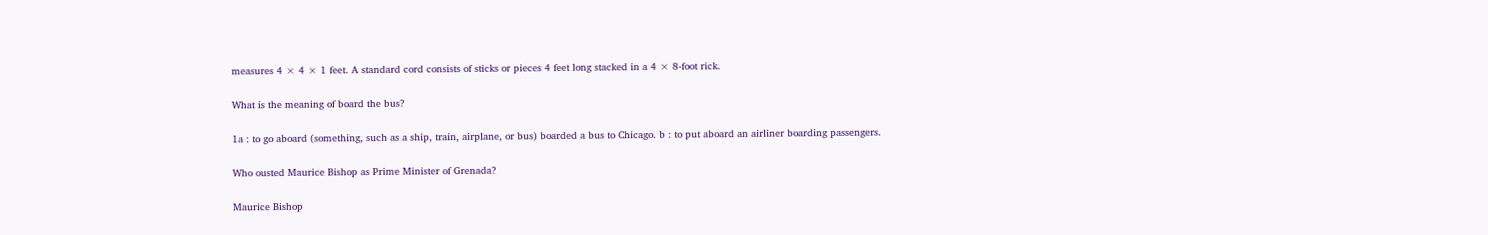measures 4 × 4 × 1 feet. A standard cord consists of sticks or pieces 4 feet long stacked in a 4 × 8-foot rick.

What is the meaning of board the bus?

1a : to go aboard (something, such as a ship, train, airplane, or bus) boarded a bus to Chicago. b : to put aboard an airliner boarding passengers.

Who ousted Maurice Bishop as Prime Minister of Grenada?

Maurice Bishop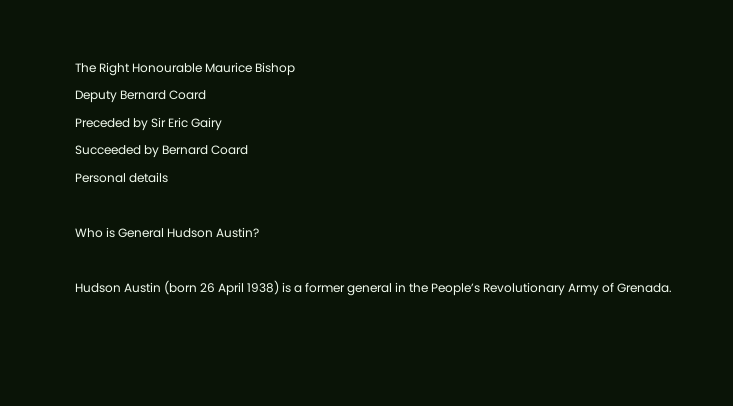The Right Honourable Maurice Bishop
Deputy Bernard Coard
Preceded by Sir Eric Gairy
Succeeded by Bernard Coard
Personal details

Who is General Hudson Austin?

Hudson Austin (born 26 April 1938) is a former general in the People’s Revolutionary Army of Grenada.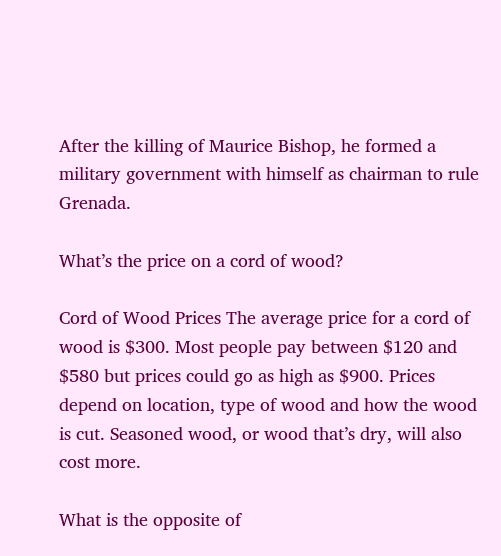After the killing of Maurice Bishop, he formed a military government with himself as chairman to rule Grenada.

What’s the price on a cord of wood?

Cord of Wood Prices The average price for a cord of wood is $300. Most people pay between $120 and $580 but prices could go as high as $900. Prices depend on location, type of wood and how the wood is cut. Seasoned wood, or wood that’s dry, will also cost more.

What is the opposite of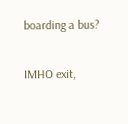boarding a bus?

IMHO exit,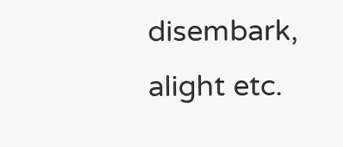disembark, alight etc.